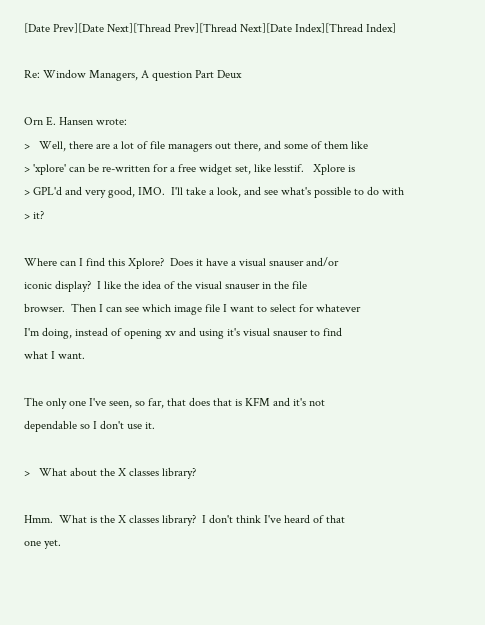[Date Prev][Date Next][Thread Prev][Thread Next][Date Index][Thread Index]

Re: Window Managers, A question Part Deux

Orn E. Hansen wrote:
>   Well, there are a lot of file managers out there, and some of them like
> 'xplore' can be re-written for a free widget set, like lesstif.   Xplore is
> GPL'd and very good, IMO.  I'll take a look, and see what's possible to do with
> it?

Where can I find this Xplore?  Does it have a visual snauser and/or
iconic display?  I like the idea of the visual snauser in the file
browser.  Then I can see which image file I want to select for whatever
I'm doing, instead of opening xv and using it's visual snauser to find
what I want.

The only one I've seen, so far, that does that is KFM and it's not
dependable so I don't use it.

>   What about the X classes library?

Hmm.  What is the X classes library?  I don't think I've heard of that
one yet.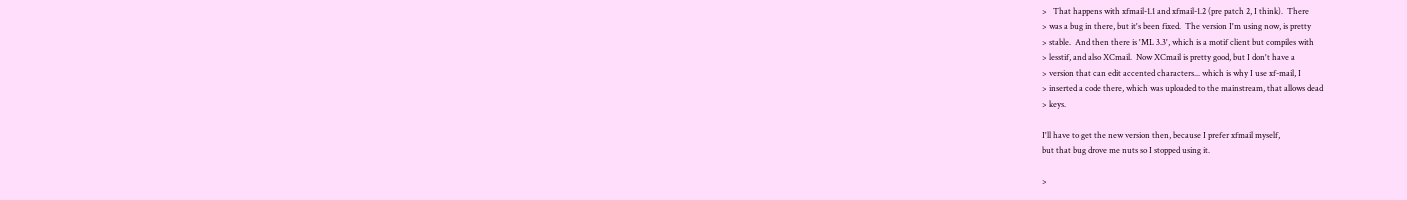>   That happens with xfmail-1.1 and xfmail-1.2 (pre patch 2, I think).  There
> was a bug in there, but it's been fixed.  The version I'm using now, is pretty
> stable.  And then there is 'ML 3.3', which is a motif client but compiles with
> lesstif, and also XCmail.  Now XCmail is pretty good, but I don't have a
> version that can edit accented characters... which is why I use xf-mail, I
> inserted a code there, which was uploaded to the mainstream, that allows dead
> keys.

I'll have to get the new version then, because I prefer xfmail myself,
but that bug drove me nuts so I stopped using it.

>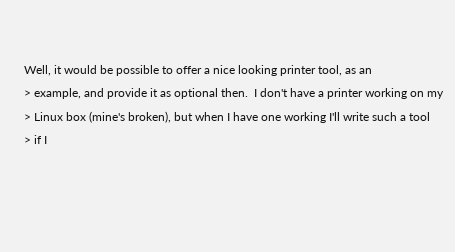Well, it would be possible to offer a nice looking printer tool, as an
> example, and provide it as optional then.  I don't have a printer working on my
> Linux box (mine's broken), but when I have one working I'll write such a tool
> if I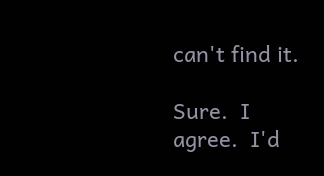can't find it.

Sure.  I agree.  I'd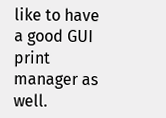like to have a good GUI print manager as well.